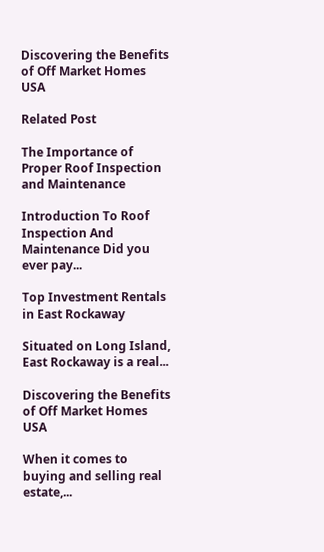Discovering the Benefits of Off Market Homes USA

Related Post

The Importance of Proper Roof Inspection and Maintenance

Introduction To Roof Inspection And Maintenance Did you ever pay...

Top Investment Rentals in East Rockaway

Situated on Long Island, East Rockaway is a real...

Discovering the Benefits of Off Market Homes USA

When it comes to buying and selling real estate,...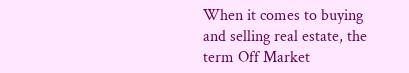When it comes to buying and selling real estate, the term Off Market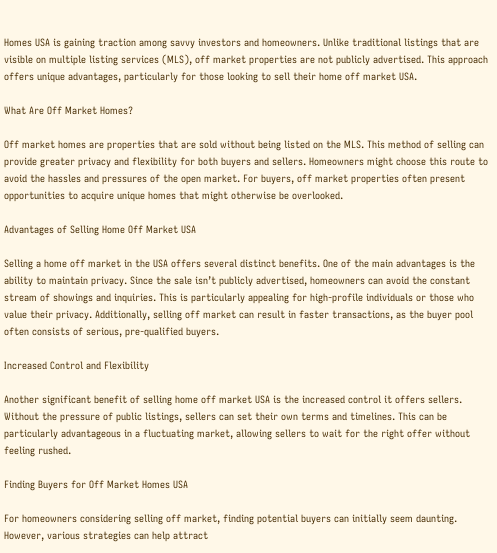Homes USA is gaining traction among savvy investors and homeowners. Unlike traditional listings that are visible on multiple listing services (MLS), off market properties are not publicly advertised. This approach offers unique advantages, particularly for those looking to sell their home off market USA.

What Are Off Market Homes?

Off market homes are properties that are sold without being listed on the MLS. This method of selling can provide greater privacy and flexibility for both buyers and sellers. Homeowners might choose this route to avoid the hassles and pressures of the open market. For buyers, off market properties often present opportunities to acquire unique homes that might otherwise be overlooked.

Advantages of Selling Home Off Market USA

Selling a home off market in the USA offers several distinct benefits. One of the main advantages is the ability to maintain privacy. Since the sale isn’t publicly advertised, homeowners can avoid the constant stream of showings and inquiries. This is particularly appealing for high-profile individuals or those who value their privacy. Additionally, selling off market can result in faster transactions, as the buyer pool often consists of serious, pre-qualified buyers.

Increased Control and Flexibility

Another significant benefit of selling home off market USA is the increased control it offers sellers. Without the pressure of public listings, sellers can set their own terms and timelines. This can be particularly advantageous in a fluctuating market, allowing sellers to wait for the right offer without feeling rushed.

Finding Buyers for Off Market Homes USA

For homeowners considering selling off market, finding potential buyers can initially seem daunting. However, various strategies can help attract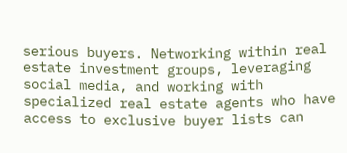serious buyers. Networking within real estate investment groups, leveraging social media, and working with specialized real estate agents who have access to exclusive buyer lists can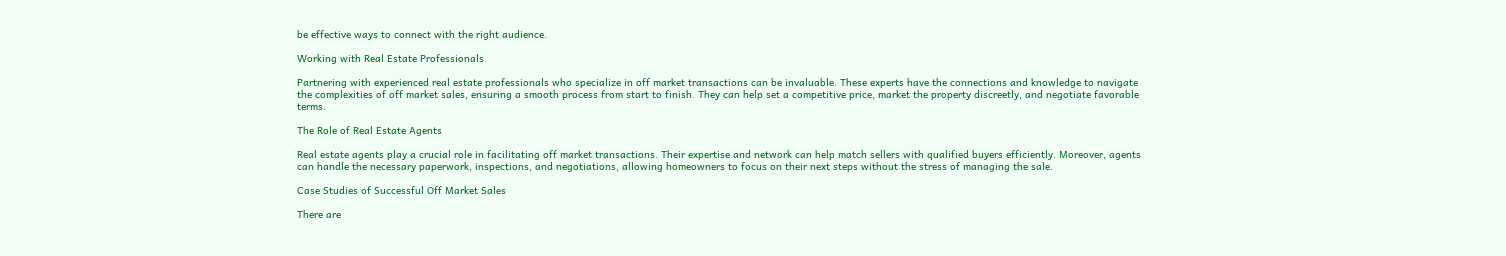be effective ways to connect with the right audience.

Working with Real Estate Professionals

Partnering with experienced real estate professionals who specialize in off market transactions can be invaluable. These experts have the connections and knowledge to navigate the complexities of off market sales, ensuring a smooth process from start to finish. They can help set a competitive price, market the property discreetly, and negotiate favorable terms.

The Role of Real Estate Agents

Real estate agents play a crucial role in facilitating off market transactions. Their expertise and network can help match sellers with qualified buyers efficiently. Moreover, agents can handle the necessary paperwork, inspections, and negotiations, allowing homeowners to focus on their next steps without the stress of managing the sale.

Case Studies of Successful Off Market Sales

There are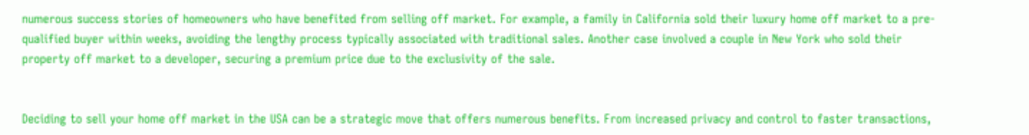numerous success stories of homeowners who have benefited from selling off market. For example, a family in California sold their luxury home off market to a pre-qualified buyer within weeks, avoiding the lengthy process typically associated with traditional sales. Another case involved a couple in New York who sold their property off market to a developer, securing a premium price due to the exclusivity of the sale.


Deciding to sell your home off market in the USA can be a strategic move that offers numerous benefits. From increased privacy and control to faster transactions,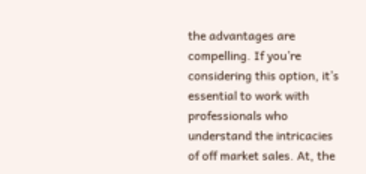the advantages are compelling. If you’re considering this option, it’s essential to work with professionals who understand the intricacies of off market sales. At, the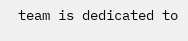team is dedicated to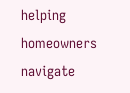helping homeowners navigate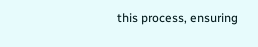this process, ensuring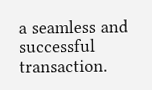a seamless and successful transaction.